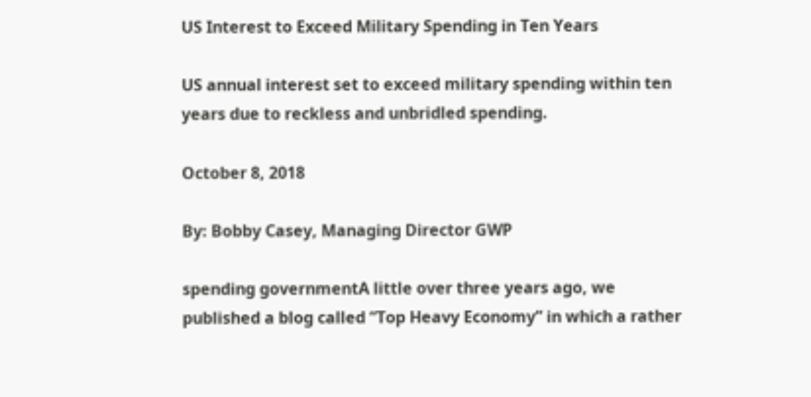US Interest to Exceed Military Spending in Ten Years

US annual interest set to exceed military spending within ten years due to reckless and unbridled spending.

October 8, 2018

By: Bobby Casey, Managing Director GWP

spending governmentA little over three years ago, we published a blog called “Top Heavy Economy” in which a rather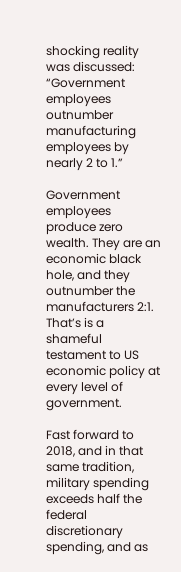shocking reality was discussed: “Government employees outnumber manufacturing employees by nearly 2 to 1.”

Government employees produce zero wealth. They are an economic black hole, and they outnumber the manufacturers 2:1. That’s is a shameful testament to US economic policy at every level of government.

Fast forward to 2018, and in that same tradition, military spending exceeds half the federal discretionary spending, and as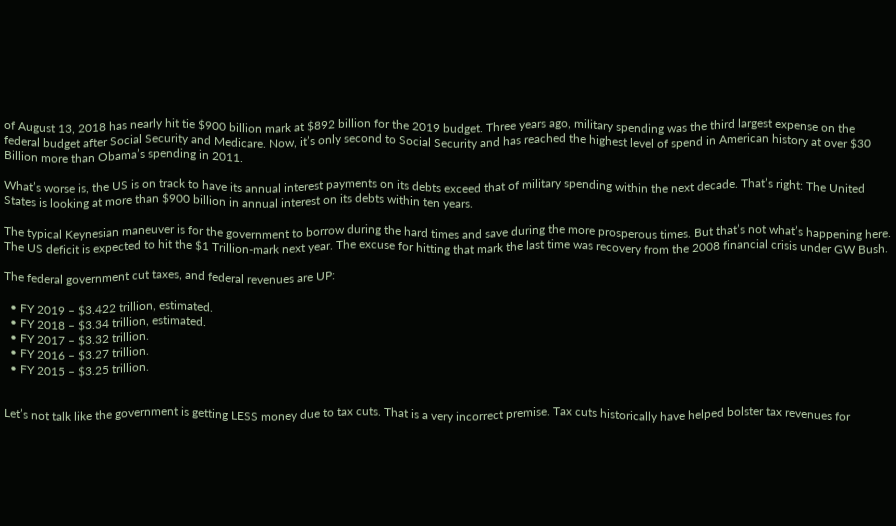of August 13, 2018 has nearly hit tie $900 billion mark at $892 billion for the 2019 budget. Three years ago, military spending was the third largest expense on the federal budget after Social Security and Medicare. Now, it’s only second to Social Security and has reached the highest level of spend in American history at over $30 Billion more than Obama’s spending in 2011.

What’s worse is, the US is on track to have its annual interest payments on its debts exceed that of military spending within the next decade. That’s right: The United States is looking at more than $900 billion in annual interest on its debts within ten years.

The typical Keynesian maneuver is for the government to borrow during the hard times and save during the more prosperous times. But that’s not what’s happening here. The US deficit is expected to hit the $1 Trillion-mark next year. The excuse for hitting that mark the last time was recovery from the 2008 financial crisis under GW Bush.

The federal government cut taxes, and federal revenues are UP:

  • FY 2019 – $3.422 trillion, estimated.
  • FY 2018 – $3.34 trillion, estimated.
  • FY 2017 – $3.32 trillion.
  • FY 2016 – $3.27 trillion.
  • FY 2015 – $3.25 trillion.


Let’s not talk like the government is getting LESS money due to tax cuts. That is a very incorrect premise. Tax cuts historically have helped bolster tax revenues for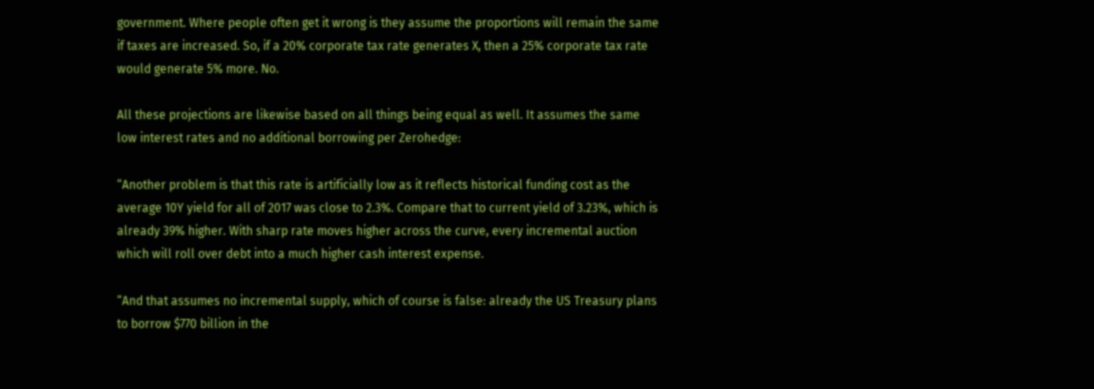government. Where people often get it wrong is they assume the proportions will remain the same if taxes are increased. So, if a 20% corporate tax rate generates X, then a 25% corporate tax rate would generate 5% more. No.

All these projections are likewise based on all things being equal as well. It assumes the same low interest rates and no additional borrowing per Zerohedge:

“Another problem is that this rate is artificially low as it reflects historical funding cost as the average 10Y yield for all of 2017 was close to 2.3%. Compare that to current yield of 3.23%, which is already 39% higher. With sharp rate moves higher across the curve, every incremental auction which will roll over debt into a much higher cash interest expense.

“And that assumes no incremental supply, which of course is false: already the US Treasury plans to borrow $770 billion in the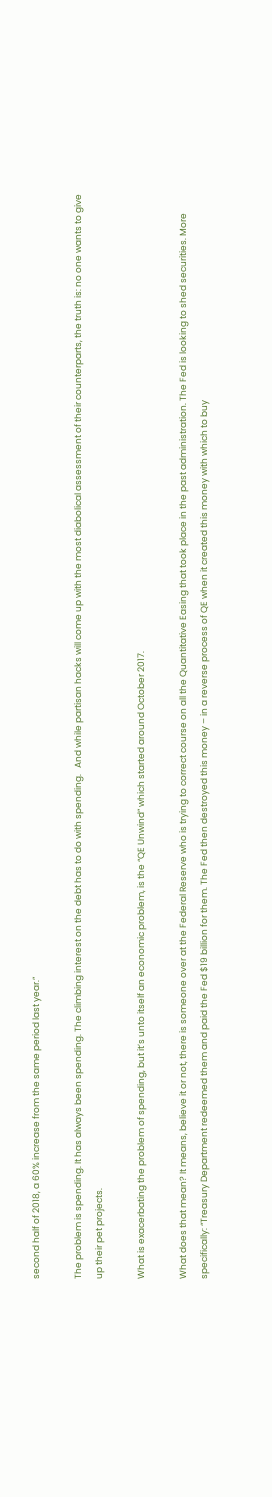second half of 2018, a 60% increase from the same period last year.”

The problem is spending. It has always been spending. The climbing interest on the debt has to do with spending.   And while partisan hacks will come up with the most diabolical assessment of their counterparts, the truth is: no one wants to give up their pet projects.

What is exacerbating the problem of spending, but it’s unto itself an economic problem, is the “QE Unwind” which started around October 2017.

What does that mean? It means, believe it or not, there is someone over at the Federal Reserve who is trying to correct course on all the Quantitative Easing that took place in the past administration. The Fed is looking to shed securities. More specifically: “Treasury Department redeemed them and paid the Fed $19 billion for them. The Fed then destroyed this money – in a reverse process of QE when it created this money with which to buy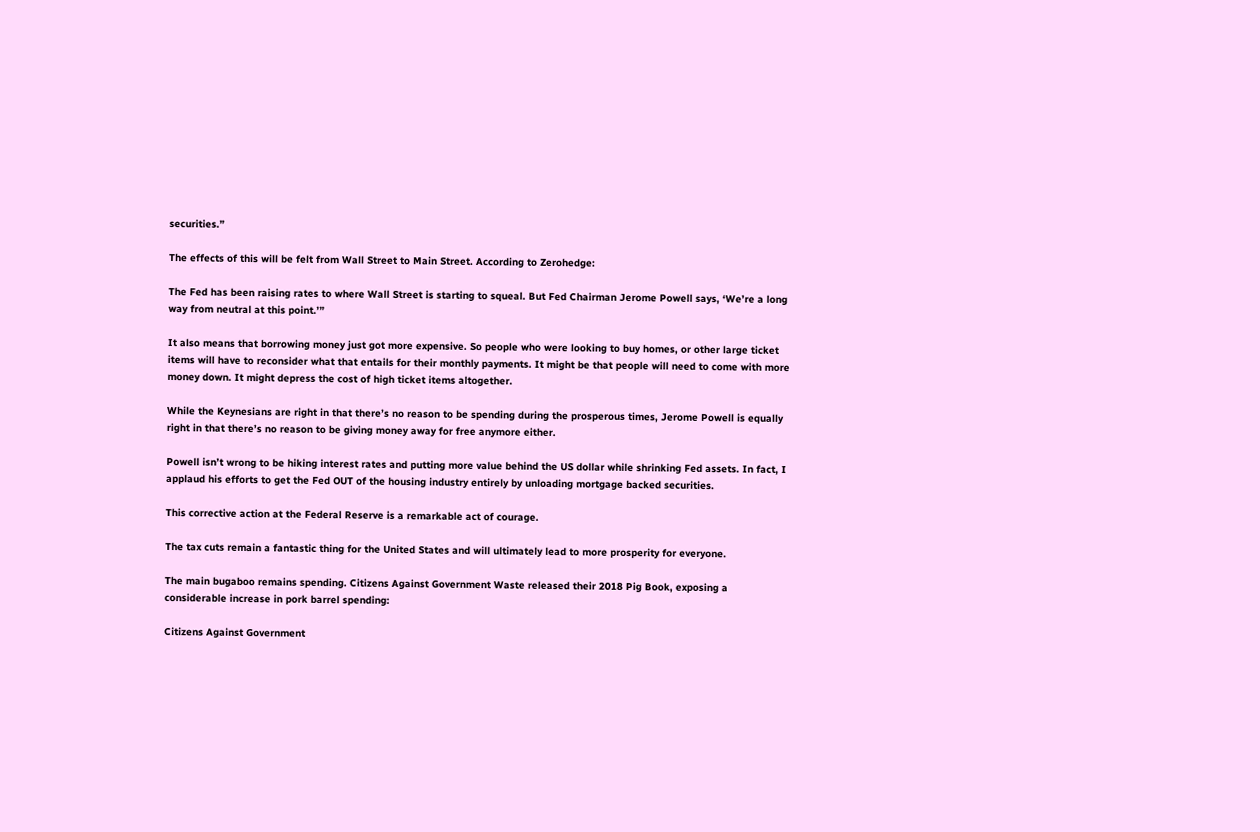securities.”

The effects of this will be felt from Wall Street to Main Street. According to Zerohedge:

The Fed has been raising rates to where Wall Street is starting to squeal. But Fed Chairman Jerome Powell says, ‘We’re a long way from neutral at this point.’”

It also means that borrowing money just got more expensive. So people who were looking to buy homes, or other large ticket items will have to reconsider what that entails for their monthly payments. It might be that people will need to come with more money down. It might depress the cost of high ticket items altogether.

While the Keynesians are right in that there’s no reason to be spending during the prosperous times, Jerome Powell is equally right in that there’s no reason to be giving money away for free anymore either.

Powell isn’t wrong to be hiking interest rates and putting more value behind the US dollar while shrinking Fed assets. In fact, I applaud his efforts to get the Fed OUT of the housing industry entirely by unloading mortgage backed securities.

This corrective action at the Federal Reserve is a remarkable act of courage.

The tax cuts remain a fantastic thing for the United States and will ultimately lead to more prosperity for everyone.

The main bugaboo remains spending. Citizens Against Government Waste released their 2018 Pig Book, exposing a considerable increase in pork barrel spending:

Citizens Against Government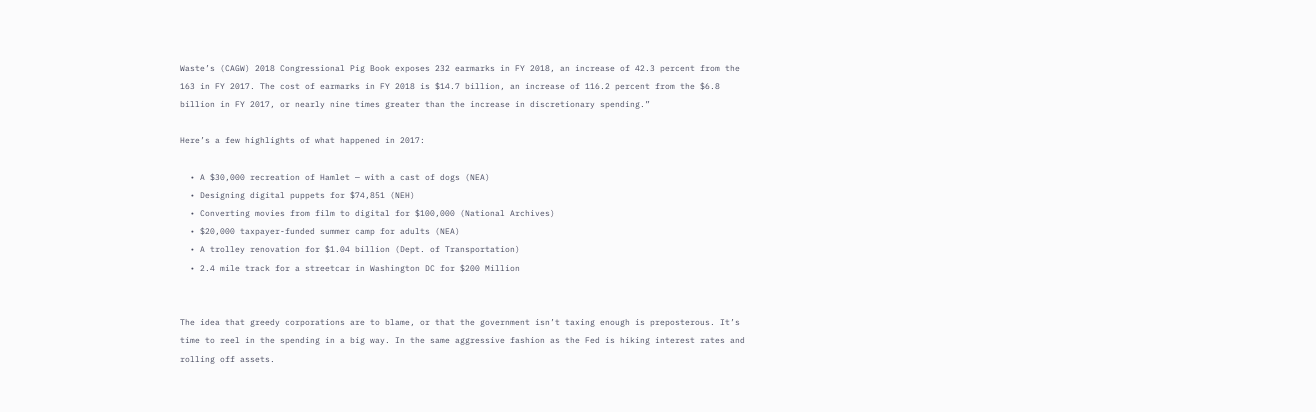Waste’s (CAGW) 2018 Congressional Pig Book exposes 232 earmarks in FY 2018, an increase of 42.3 percent from the 163 in FY 2017. The cost of earmarks in FY 2018 is $14.7 billion, an increase of 116.2 percent from the $6.8 billion in FY 2017, or nearly nine times greater than the increase in discretionary spending.”

Here’s a few highlights of what happened in 2017:

  • A $30,000 recreation of Hamlet — with a cast of dogs (NEA)
  • Designing digital puppets for $74,851 (NEH)
  • Converting movies from film to digital for $100,000 (National Archives)
  • $20,000 taxpayer-funded summer camp for adults (NEA)
  • A trolley renovation for $1.04 billion (Dept. of Transportation)
  • 2.4 mile track for a streetcar in Washington DC for $200 Million


The idea that greedy corporations are to blame, or that the government isn’t taxing enough is preposterous. It’s time to reel in the spending in a big way. In the same aggressive fashion as the Fed is hiking interest rates and rolling off assets.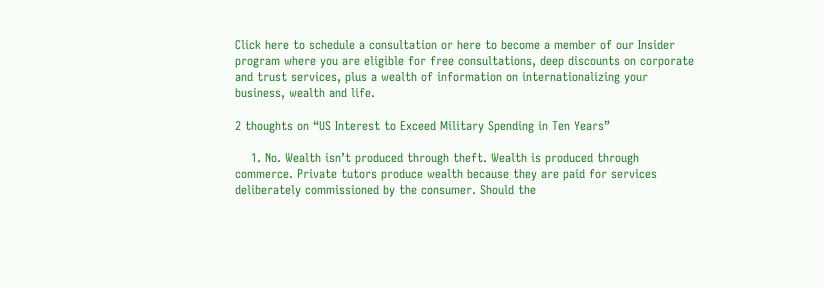Click here to schedule a consultation or here to become a member of our Insider program where you are eligible for free consultations, deep discounts on corporate and trust services, plus a wealth of information on internationalizing your business, wealth and life.

2 thoughts on “US Interest to Exceed Military Spending in Ten Years”

    1. No. Wealth isn’t produced through theft. Wealth is produced through commerce. Private tutors produce wealth because they are paid for services deliberately commissioned by the consumer. Should the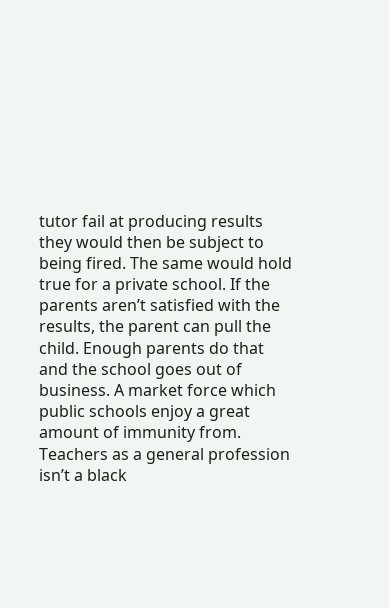tutor fail at producing results they would then be subject to being fired. The same would hold true for a private school. If the parents aren’t satisfied with the results, the parent can pull the child. Enough parents do that and the school goes out of business. A market force which public schools enjoy a great amount of immunity from. Teachers as a general profession isn’t a black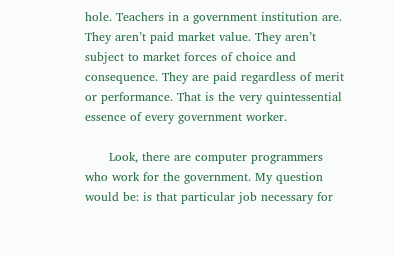hole. Teachers in a government institution are. They aren’t paid market value. They aren’t subject to market forces of choice and consequence. They are paid regardless of merit or performance. That is the very quintessential essence of every government worker.

      Look, there are computer programmers who work for the government. My question would be: is that particular job necessary for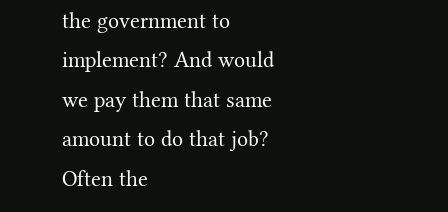the government to implement? And would we pay them that same amount to do that job? Often the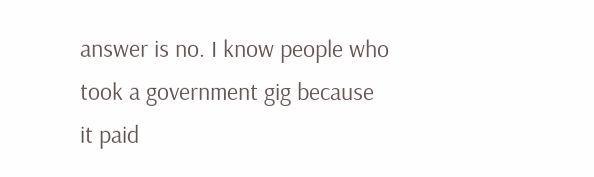answer is no. I know people who took a government gig because it paid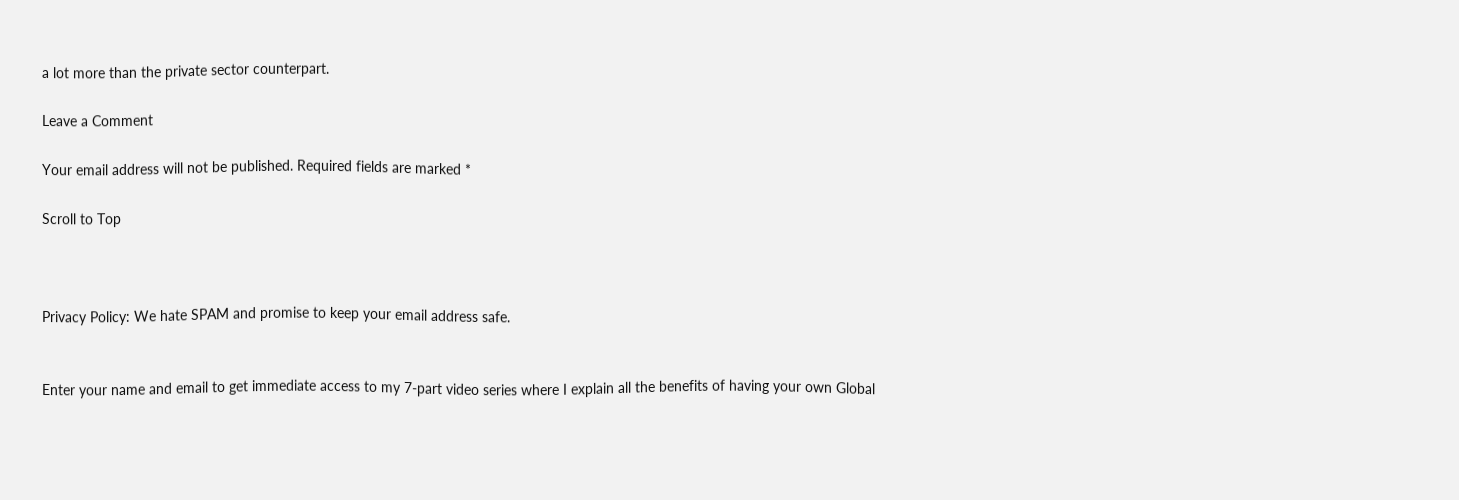a lot more than the private sector counterpart.

Leave a Comment

Your email address will not be published. Required fields are marked *

Scroll to Top



Privacy Policy: We hate SPAM and promise to keep your email address safe.


Enter your name and email to get immediate access to my 7-part video series where I explain all the benefits of having your own Global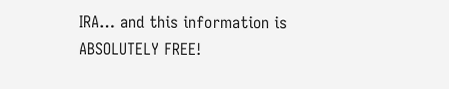IRA… and this information is ABSOLUTELY FREE!